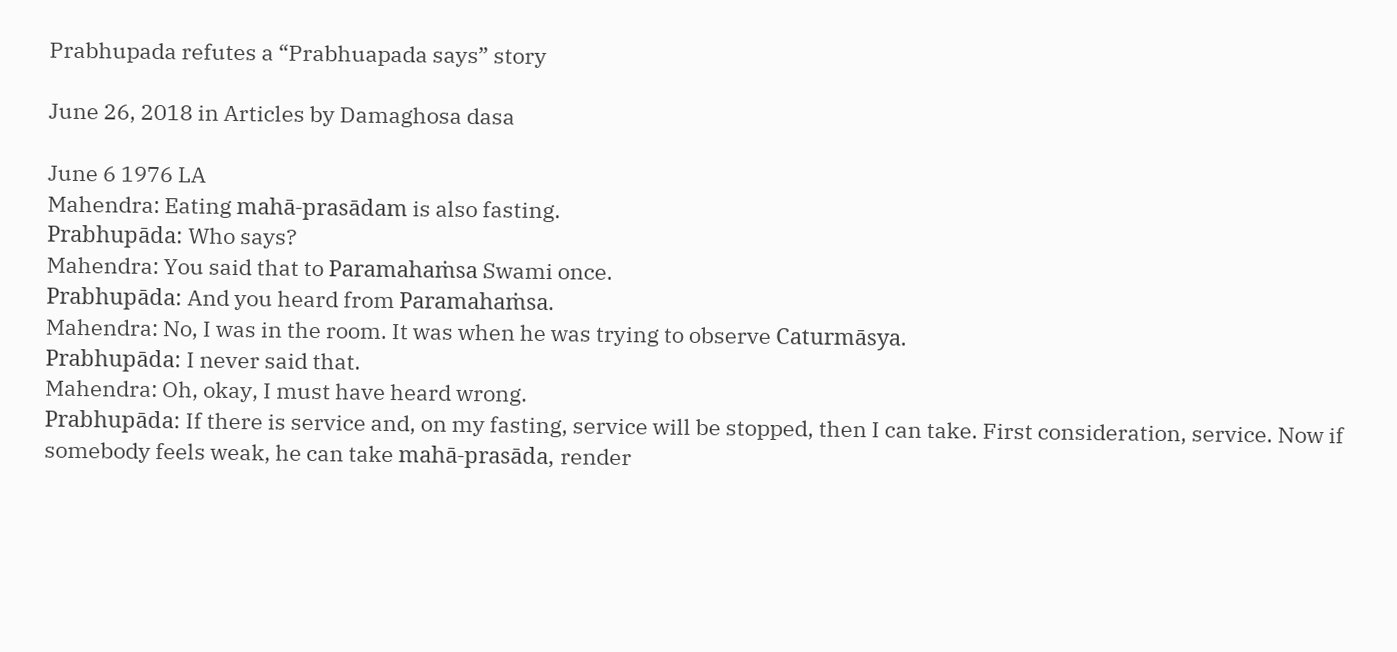Prabhupada refutes a “Prabhuapada says” story

June 26, 2018 in Articles by Damaghosa dasa

June 6 1976 LA
Mahendra: Eating mahā-prasādam is also fasting.
Prabhupāda: Who says?
Mahendra: You said that to Paramahaṁsa Swami once.
Prabhupāda: And you heard from Paramahaṁsa.
Mahendra: No, I was in the room. It was when he was trying to observe Caturmāsya.
Prabhupāda: I never said that.
Mahendra: Oh, okay, I must have heard wrong.
Prabhupāda: If there is service and, on my fasting, service will be stopped, then I can take. First consideration, service. Now if somebody feels weak, he can take mahā-prasāda, render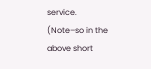service.
(Note–so in the above short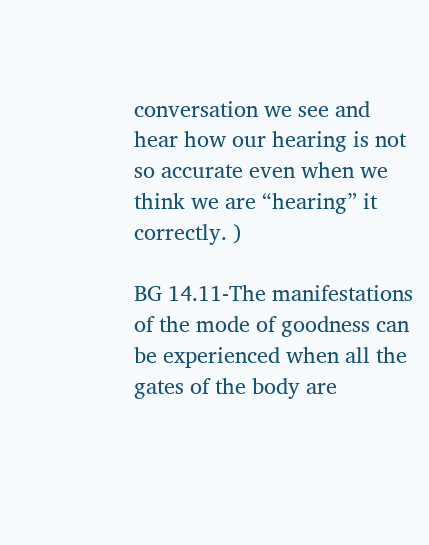conversation we see and hear how our hearing is not so accurate even when we think we are “hearing” it correctly. )

BG 14.11-The manifestations of the mode of goodness can be experienced when all the gates of the body are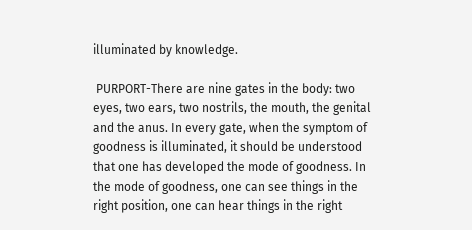illuminated by knowledge.

 PURPORT-There are nine gates in the body: two eyes, two ears, two nostrils, the mouth, the genital and the anus. In every gate, when the symptom of goodness is illuminated, it should be understood that one has developed the mode of goodness. In the mode of goodness, one can see things in the right position, one can hear things in the right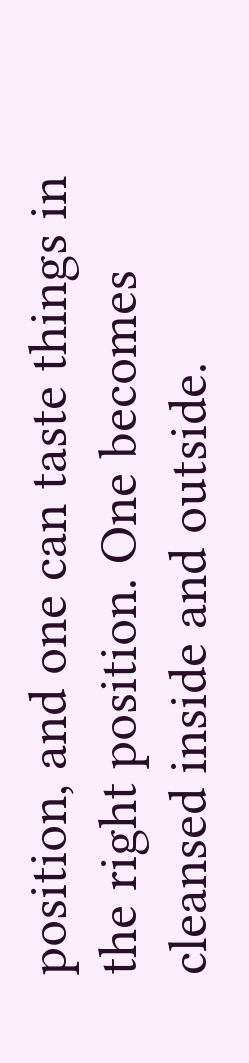position, and one can taste things in the right position. One becomes cleansed inside and outside.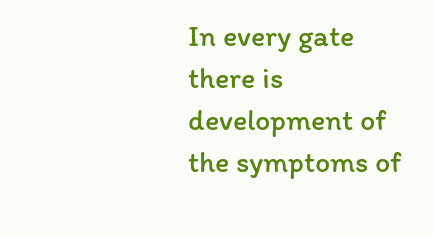In every gate there is development of the symptoms of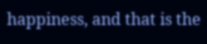happiness, and that is the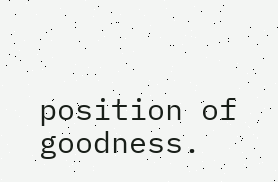position of goodness.